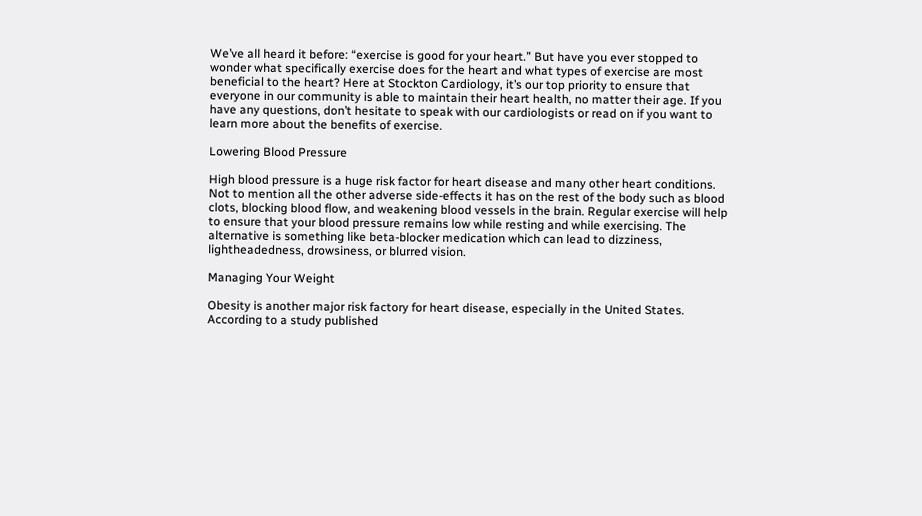We’ve all heard it before: “exercise is good for your heart.” But have you ever stopped to wonder what specifically exercise does for the heart and what types of exercise are most beneficial to the heart? Here at Stockton Cardiology, it’s our top priority to ensure that everyone in our community is able to maintain their heart health, no matter their age. If you have any questions, don’t hesitate to speak with our cardiologists or read on if you want to learn more about the benefits of exercise.

Lowering Blood Pressure

High blood pressure is a huge risk factor for heart disease and many other heart conditions. Not to mention all the other adverse side-effects it has on the rest of the body such as blood clots, blocking blood flow, and weakening blood vessels in the brain. Regular exercise will help to ensure that your blood pressure remains low while resting and while exercising. The alternative is something like beta-blocker medication which can lead to dizziness, lightheadedness, drowsiness, or blurred vision.

Managing Your Weight

Obesity is another major risk factory for heart disease, especially in the United States. According to a study published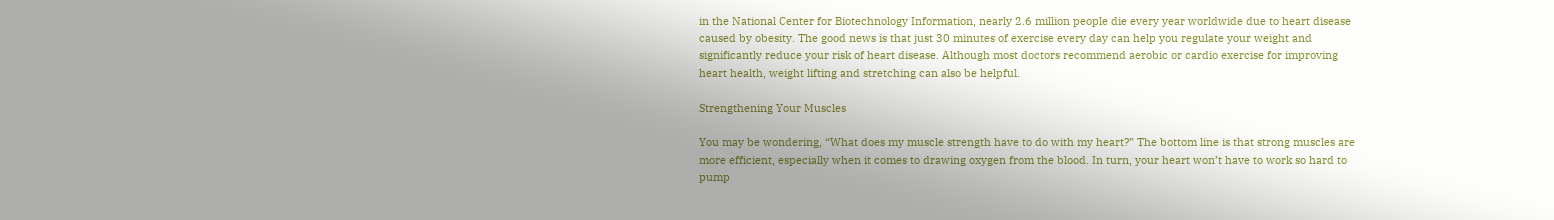in the National Center for Biotechnology Information, nearly 2.6 million people die every year worldwide due to heart disease caused by obesity. The good news is that just 30 minutes of exercise every day can help you regulate your weight and significantly reduce your risk of heart disease. Although most doctors recommend aerobic or cardio exercise for improving heart health, weight lifting and stretching can also be helpful.

Strengthening Your Muscles

You may be wondering, “What does my muscle strength have to do with my heart?” The bottom line is that strong muscles are more efficient, especially when it comes to drawing oxygen from the blood. In turn, your heart won’t have to work so hard to pump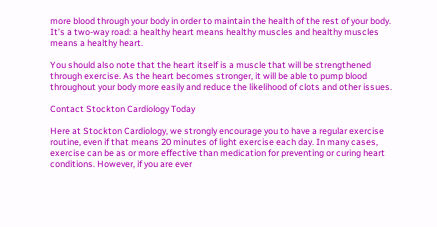more blood through your body in order to maintain the health of the rest of your body. It’s a two-way road: a healthy heart means healthy muscles and healthy muscles means a healthy heart.

You should also note that the heart itself is a muscle that will be strengthened through exercise. As the heart becomes stronger, it will be able to pump blood throughout your body more easily and reduce the likelihood of clots and other issues.

Contact Stockton Cardiology Today

Here at Stockton Cardiology, we strongly encourage you to have a regular exercise routine, even if that means 20 minutes of light exercise each day. In many cases, exercise can be as or more effective than medication for preventing or curing heart conditions. However, if you are ever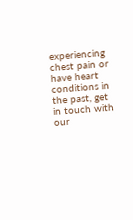experiencing chest pain or have heart conditions in the past, get in touch with our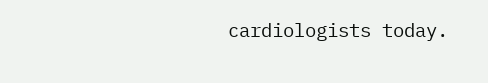cardiologists today.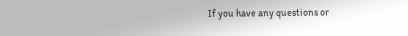If you have any questions or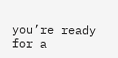you’re ready for a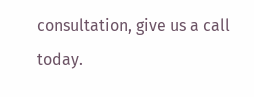consultation, give us a call today.